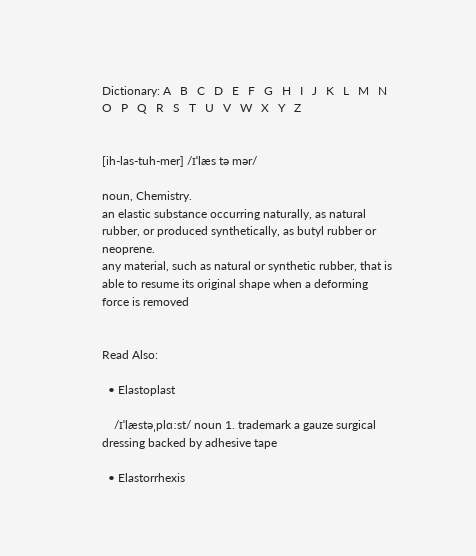Dictionary: A   B   C   D   E   F   G   H   I   J   K   L   M   N   O   P   Q   R   S   T   U   V   W   X   Y   Z


[ih-las-tuh-mer] /ɪˈlæs tə mər/

noun, Chemistry.
an elastic substance occurring naturally, as natural rubber, or produced synthetically, as butyl rubber or neoprene.
any material, such as natural or synthetic rubber, that is able to resume its original shape when a deforming force is removed


Read Also:

  • Elastoplast

    /ɪˈlæstəˌplɑːst/ noun 1. trademark a gauze surgical dressing backed by adhesive tape

  • Elastorrhexis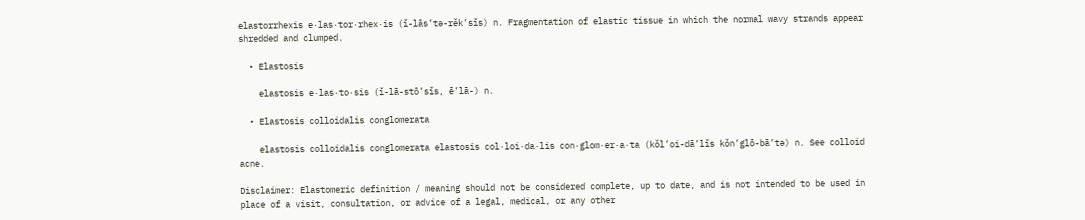elastorrhexis e·las·tor·rhex·is (ĭ-lās’tə-rěk’sĭs) n. Fragmentation of elastic tissue in which the normal wavy strands appear shredded and clumped.

  • Elastosis

    elastosis e·las·to·sis (ĭ-lā-stō’sĭs, ē’lā-) n.

  • Elastosis colloidalis conglomerata

    elastosis colloidalis conglomerata elastosis col·loi·da·lis con·glom·er·a·ta (kŏl’oi-dā’lĭs kŏn’glō-bā’tə) n. See colloid acne.

Disclaimer: Elastomeric definition / meaning should not be considered complete, up to date, and is not intended to be used in place of a visit, consultation, or advice of a legal, medical, or any other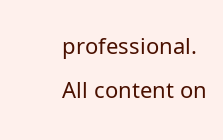professional. All content on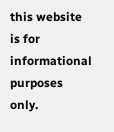this website is for informational purposes only.